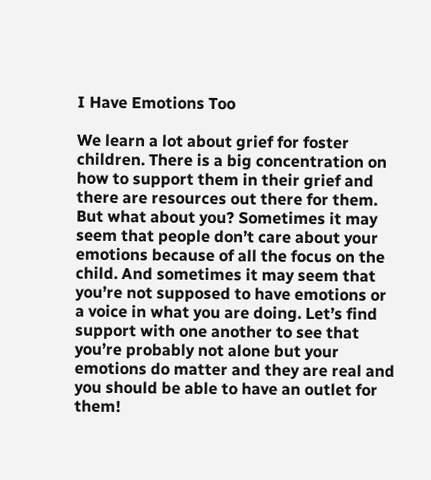I Have Emotions Too

We learn a lot about grief for foster children. There is a big concentration on how to support them in their grief and there are resources out there for them. But what about you? Sometimes it may seem that people don’t care about your emotions because of all the focus on the child. And sometimes it may seem that you’re not supposed to have emotions or a voice in what you are doing. Let’s find support with one another to see that you’re probably not alone but your emotions do matter and they are real and you should be able to have an outlet for them!